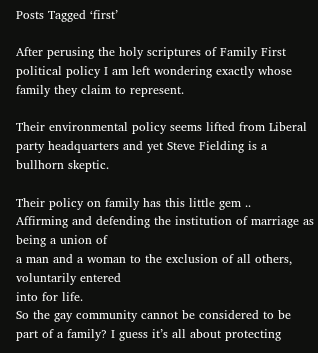Posts Tagged ‘first’

After perusing the holy scriptures of Family First political policy I am left wondering exactly whose family they claim to represent.

Their environmental policy seems lifted from Liberal party headquarters and yet Steve Fielding is a bullhorn skeptic.

Their policy on family has this little gem ..
Affirming and defending the institution of marriage as being a union of
a man and a woman to the exclusion of all others, voluntarily entered
into for life.
So the gay community cannot be considered to be part of a family? I guess it’s all about protecting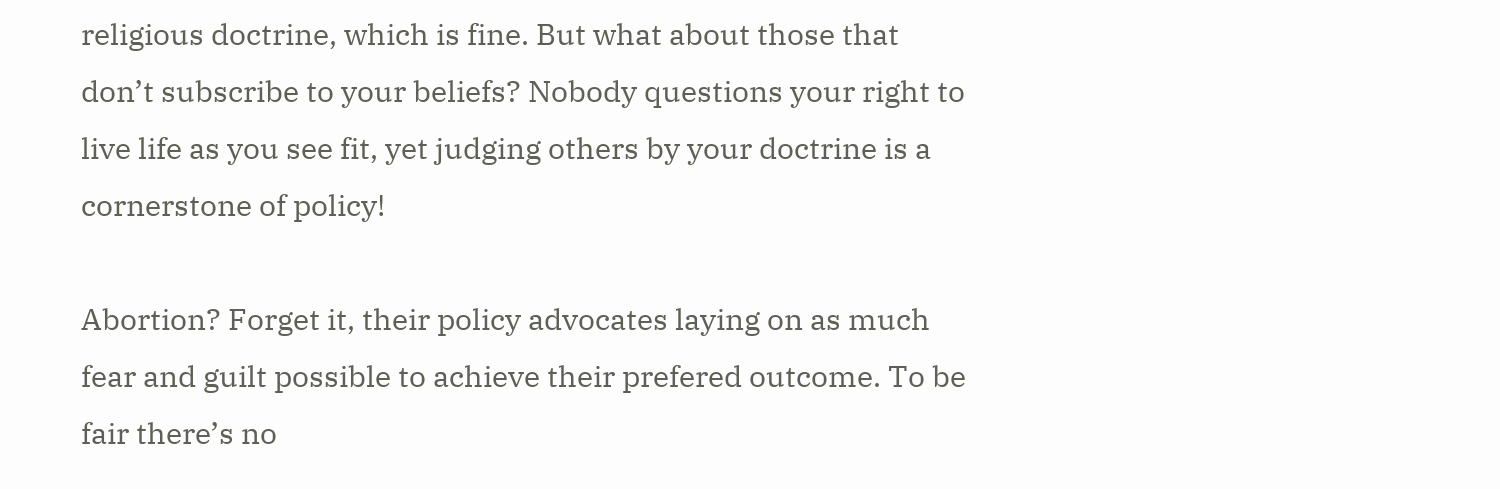religious doctrine, which is fine. But what about those that don’t subscribe to your beliefs? Nobody questions your right to live life as you see fit, yet judging others by your doctrine is a cornerstone of policy!

Abortion? Forget it, their policy advocates laying on as much fear and guilt possible to achieve their prefered outcome. To be fair there’s no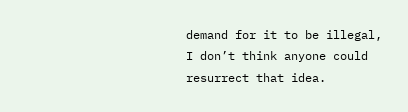demand for it to be illegal, I don’t think anyone could resurrect that idea.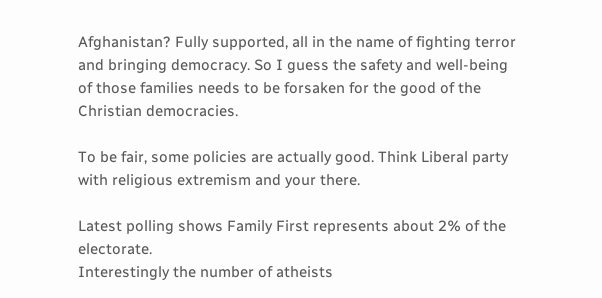Afghanistan? Fully supported, all in the name of fighting terror and bringing democracy. So I guess the safety and well-being of those families needs to be forsaken for the good of the Christian democracies.

To be fair, some policies are actually good. Think Liberal party with religious extremism and your there.

Latest polling shows Family First represents about 2% of the electorate.
Interestingly the number of atheists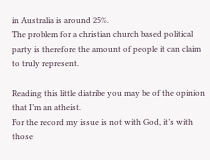in Australia is around 25%.
The problem for a christian church based political party is therefore the amount of people it can claim to truly represent.

Reading this little diatribe you may be of the opinion that I’m an atheist.
For the record my issue is not with God, it’s with those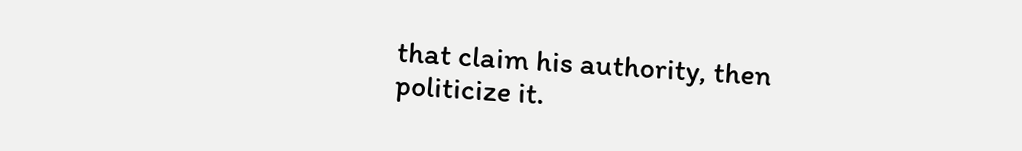that claim his authority, then politicize it.